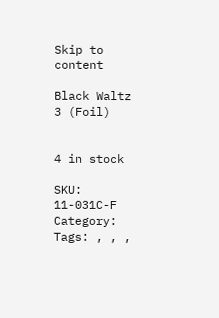Skip to content

Black Waltz 3 (Foil)


4 in stock

SKU: 11-031C-F Category: Tags: , , ,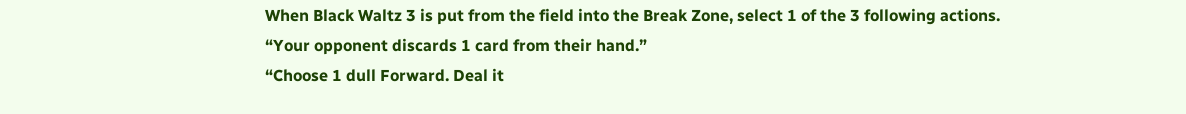When Black Waltz 3 is put from the field into the Break Zone, select 1 of the 3 following actions.
“Your opponent discards 1 card from their hand.”
“Choose 1 dull Forward. Deal it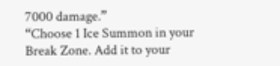7000 damage.”
“Choose 1 Ice Summon in your Break Zone. Add it to your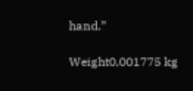hand.”

Weight0,001775 kg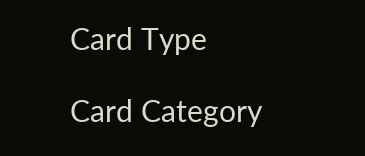Card Type

Card Category